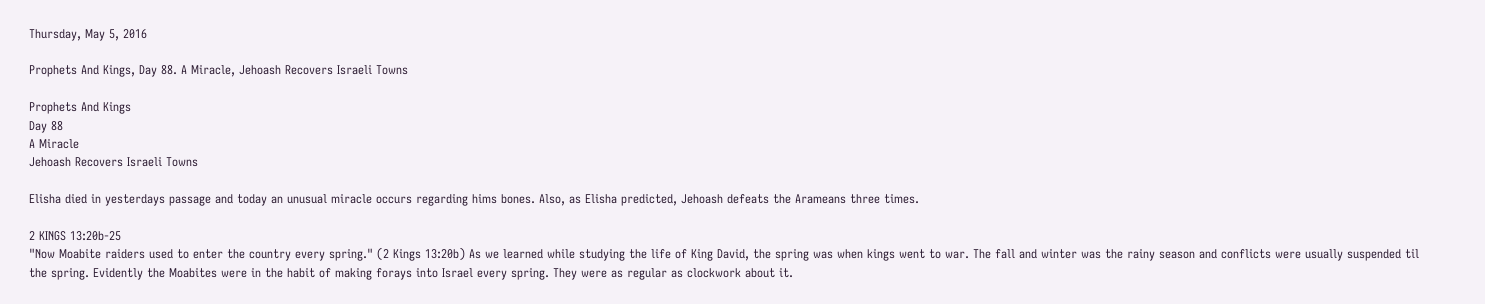Thursday, May 5, 2016

Prophets And Kings, Day 88. A Miracle, Jehoash Recovers Israeli Towns

Prophets And Kings
Day 88
A Miracle
Jehoash Recovers Israeli Towns

Elisha died in yesterdays passage and today an unusual miracle occurs regarding hims bones. Also, as Elisha predicted, Jehoash defeats the Arameans three times.

2 KINGS 13:20b-25
"Now Moabite raiders used to enter the country every spring." (2 Kings 13:20b) As we learned while studying the life of King David, the spring was when kings went to war. The fall and winter was the rainy season and conflicts were usually suspended til the spring. Evidently the Moabites were in the habit of making forays into Israel every spring. They were as regular as clockwork about it.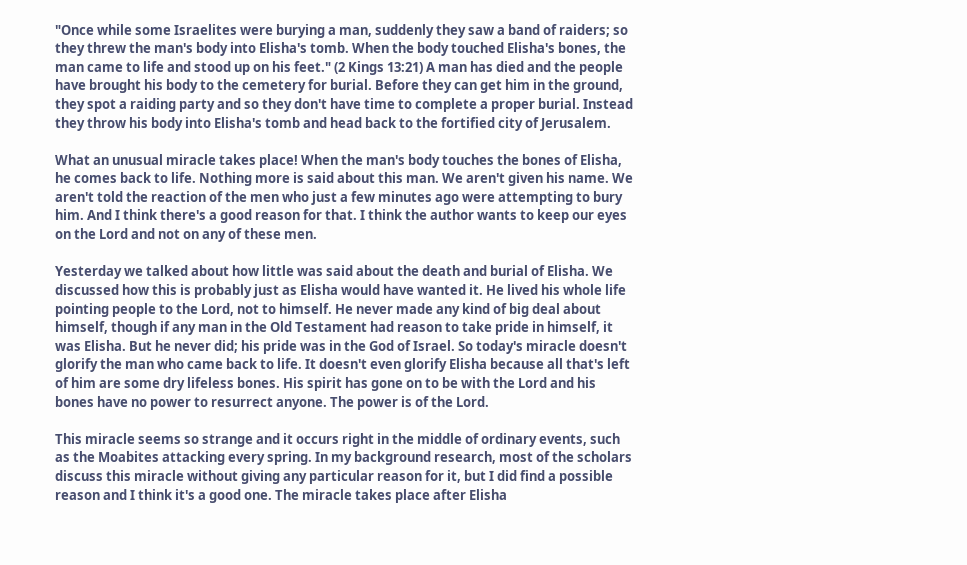"Once while some Israelites were burying a man, suddenly they saw a band of raiders; so they threw the man's body into Elisha's tomb. When the body touched Elisha's bones, the man came to life and stood up on his feet." (2 Kings 13:21) A man has died and the people have brought his body to the cemetery for burial. Before they can get him in the ground, they spot a raiding party and so they don't have time to complete a proper burial. Instead they throw his body into Elisha's tomb and head back to the fortified city of Jerusalem.

What an unusual miracle takes place! When the man's body touches the bones of Elisha, he comes back to life. Nothing more is said about this man. We aren't given his name. We aren't told the reaction of the men who just a few minutes ago were attempting to bury him. And I think there's a good reason for that. I think the author wants to keep our eyes on the Lord and not on any of these men.

Yesterday we talked about how little was said about the death and burial of Elisha. We discussed how this is probably just as Elisha would have wanted it. He lived his whole life pointing people to the Lord, not to himself. He never made any kind of big deal about himself, though if any man in the Old Testament had reason to take pride in himself, it was Elisha. But he never did; his pride was in the God of Israel. So today's miracle doesn't glorify the man who came back to life. It doesn't even glorify Elisha because all that's left of him are some dry lifeless bones. His spirit has gone on to be with the Lord and his bones have no power to resurrect anyone. The power is of the Lord.

This miracle seems so strange and it occurs right in the middle of ordinary events, such as the Moabites attacking every spring. In my background research, most of the scholars discuss this miracle without giving any particular reason for it, but I did find a possible reason and I think it's a good one. The miracle takes place after Elisha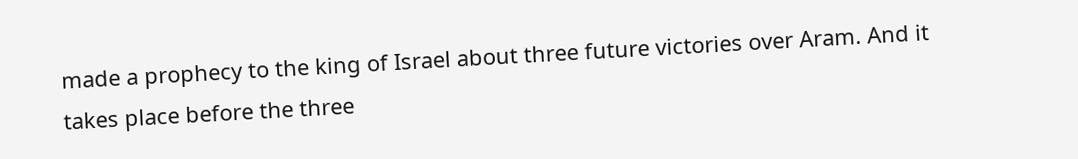made a prophecy to the king of Israel about three future victories over Aram. And it takes place before the three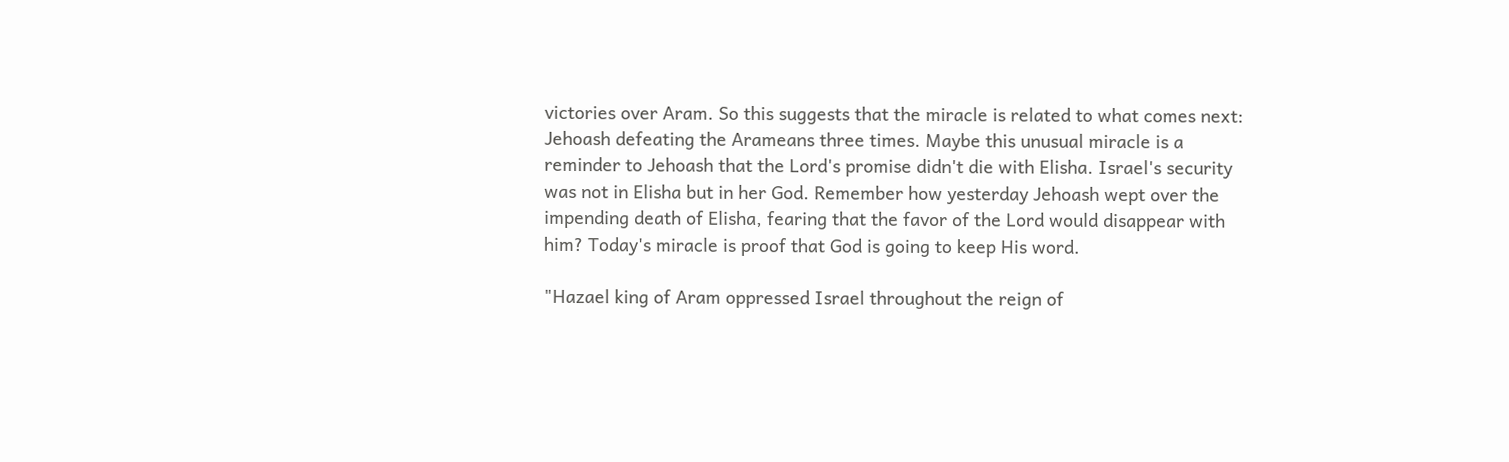victories over Aram. So this suggests that the miracle is related to what comes next: Jehoash defeating the Arameans three times. Maybe this unusual miracle is a reminder to Jehoash that the Lord's promise didn't die with Elisha. Israel's security was not in Elisha but in her God. Remember how yesterday Jehoash wept over the impending death of Elisha, fearing that the favor of the Lord would disappear with him? Today's miracle is proof that God is going to keep His word.

"Hazael king of Aram oppressed Israel throughout the reign of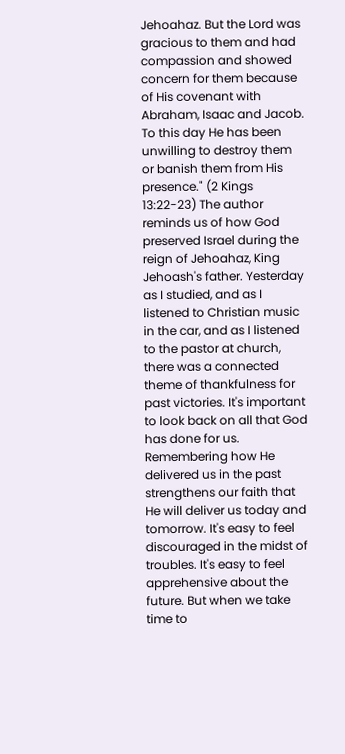Jehoahaz. But the Lord was gracious to them and had compassion and showed concern for them because of His covenant with Abraham, Isaac and Jacob. To this day He has been unwilling to destroy them or banish them from His presence." (2 Kings 13:22-23) The author reminds us of how God preserved Israel during the reign of Jehoahaz, King Jehoash's father. Yesterday as I studied, and as I listened to Christian music in the car, and as I listened to the pastor at church, there was a connected theme of thankfulness for past victories. It's important to look back on all that God has done for us. Remembering how He delivered us in the past strengthens our faith that He will deliver us today and tomorrow. It's easy to feel discouraged in the midst of troubles. It's easy to feel apprehensive about the future. But when we take time to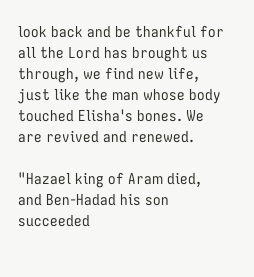look back and be thankful for all the Lord has brought us through, we find new life, just like the man whose body touched Elisha's bones. We are revived and renewed.

"Hazael king of Aram died, and Ben-Hadad his son succeeded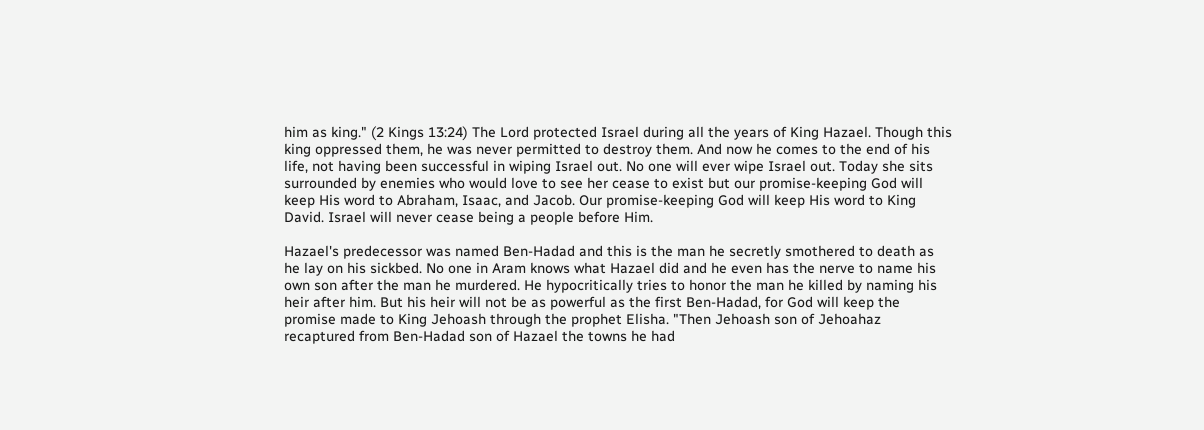him as king." (2 Kings 13:24) The Lord protected Israel during all the years of King Hazael. Though this king oppressed them, he was never permitted to destroy them. And now he comes to the end of his life, not having been successful in wiping Israel out. No one will ever wipe Israel out. Today she sits surrounded by enemies who would love to see her cease to exist but our promise-keeping God will keep His word to Abraham, Isaac, and Jacob. Our promise-keeping God will keep His word to King David. Israel will never cease being a people before Him.

Hazael's predecessor was named Ben-Hadad and this is the man he secretly smothered to death as he lay on his sickbed. No one in Aram knows what Hazael did and he even has the nerve to name his own son after the man he murdered. He hypocritically tries to honor the man he killed by naming his heir after him. But his heir will not be as powerful as the first Ben-Hadad, for God will keep the promise made to King Jehoash through the prophet Elisha. "Then Jehoash son of Jehoahaz recaptured from Ben-Hadad son of Hazael the towns he had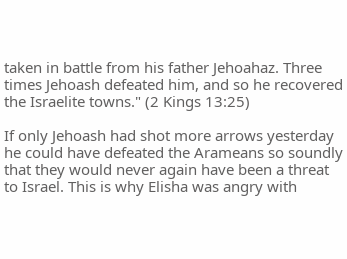taken in battle from his father Jehoahaz. Three times Jehoash defeated him, and so he recovered the Israelite towns." (2 Kings 13:25)

If only Jehoash had shot more arrows yesterday he could have defeated the Arameans so soundly that they would never again have been a threat to Israel. This is why Elisha was angry with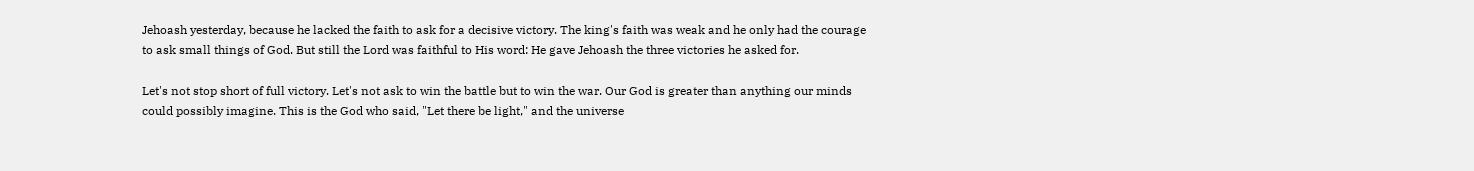Jehoash yesterday, because he lacked the faith to ask for a decisive victory. The king's faith was weak and he only had the courage to ask small things of God. But still the Lord was faithful to His word: He gave Jehoash the three victories he asked for.

Let's not stop short of full victory. Let's not ask to win the battle but to win the war. Our God is greater than anything our minds could possibly imagine. This is the God who said, "Let there be light," and the universe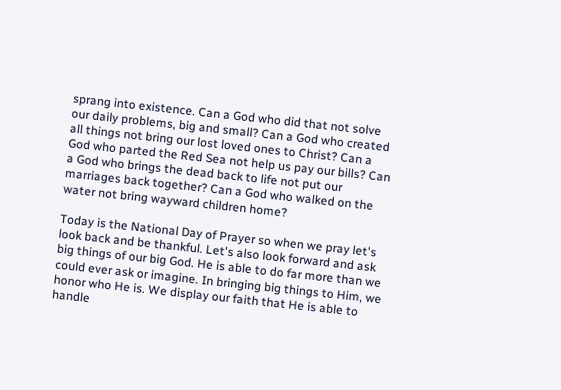sprang into existence. Can a God who did that not solve our daily problems, big and small? Can a God who created all things not bring our lost loved ones to Christ? Can a God who parted the Red Sea not help us pay our bills? Can a God who brings the dead back to life not put our marriages back together? Can a God who walked on the water not bring wayward children home?

Today is the National Day of Prayer so when we pray let's look back and be thankful. Let's also look forward and ask big things of our big God. He is able to do far more than we could ever ask or imagine. In bringing big things to Him, we honor who He is. We display our faith that He is able to handle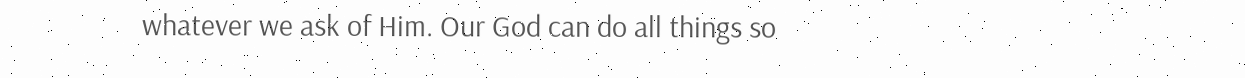whatever we ask of Him. Our God can do all things so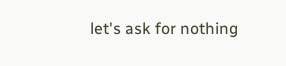let's ask for nothing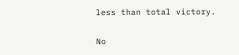less than total victory.

No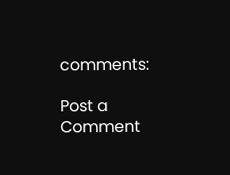comments:

Post a Comment